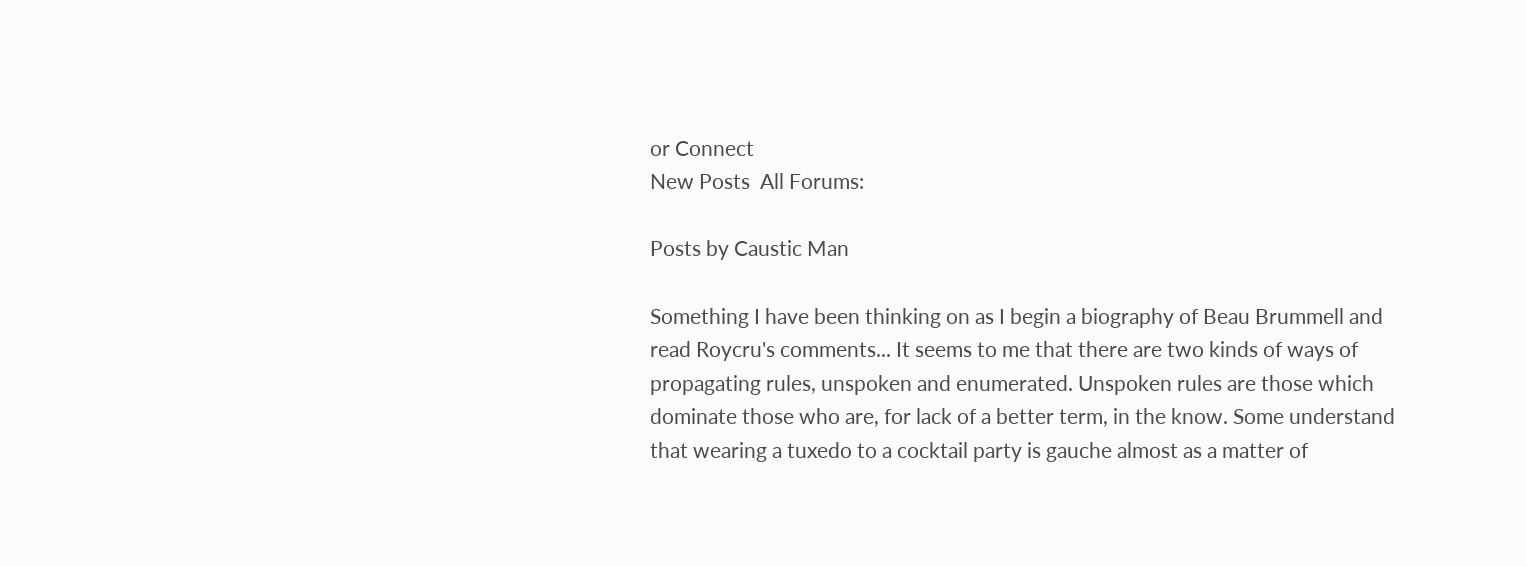or Connect
New Posts  All Forums:

Posts by Caustic Man

Something I have been thinking on as I begin a biography of Beau Brummell and read Roycru's comments... It seems to me that there are two kinds of ways of propagating rules, unspoken and enumerated. Unspoken rules are those which dominate those who are, for lack of a better term, in the know. Some understand that wearing a tuxedo to a cocktail party is gauche almost as a matter of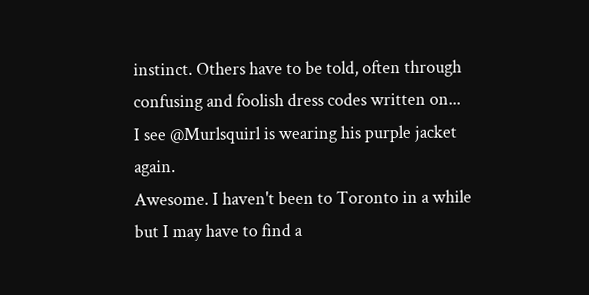instinct. Others have to be told, often through confusing and foolish dress codes written on...
I see @Murlsquirl is wearing his purple jacket again.
Awesome. I haven't been to Toronto in a while but I may have to find a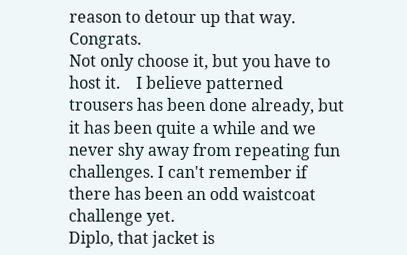reason to detour up that way. Congrats.
Not only choose it, but you have to host it.    I believe patterned trousers has been done already, but it has been quite a while and we never shy away from repeating fun challenges. I can't remember if there has been an odd waistcoat challenge yet.
Diplo, that jacket is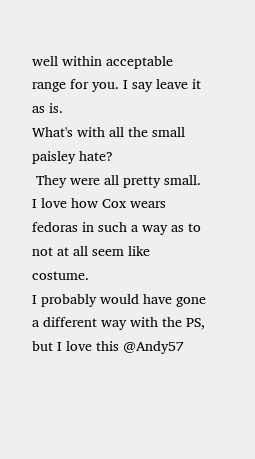well within acceptable range for you. I say leave it as is.
What's with all the small paisley hate?
 They were all pretty small.
I love how Cox wears fedoras in such a way as to not at all seem like costume.
I probably would have gone a different way with the PS, but I love this @Andy57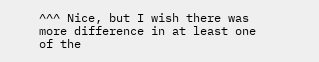^^^ Nice, but I wish there was more difference in at least one of the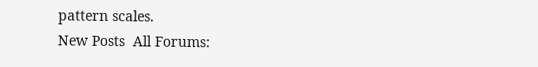pattern scales.
New Posts  All Forums: